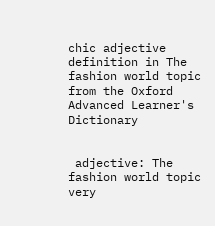chic adjective definition in The fashion world topic from the Oxford Advanced Learner's Dictionary


 adjective: The fashion world topic
very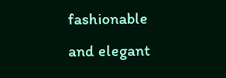fashionable and elegant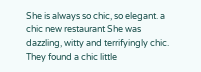She is always so chic, so elegant. a chic new restaurant She was dazzling, witty and terrifyingly chic. They found a chic little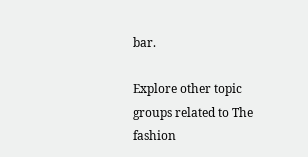bar.

Explore other topic groups related to The fashion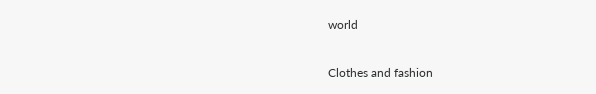world

Clothes and fashion